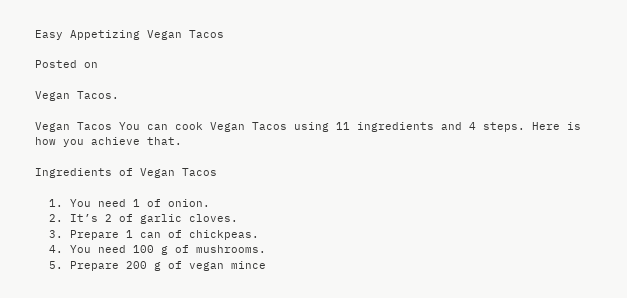Easy Appetizing Vegan Tacos

Posted on

Vegan Tacos.

Vegan Tacos You can cook Vegan Tacos using 11 ingredients and 4 steps. Here is how you achieve that.

Ingredients of Vegan Tacos

  1. You need 1 of onion.
  2. It’s 2 of garlic cloves.
  3. Prepare 1 can of chickpeas.
  4. You need 100 g of mushrooms.
  5. Prepare 200 g of vegan mince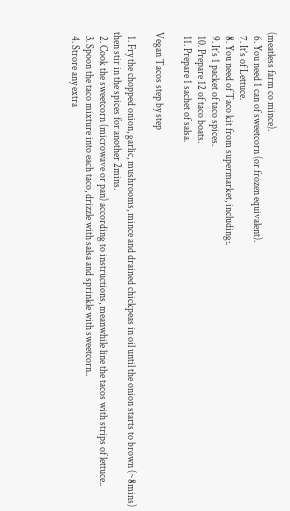(meatless farm co mince).
  6. You need 1 can of sweetcorn (or frozen equivalent).
  7. It’s of Lettuce.
  8. You need of Taco kit from supermarket, including:.
  9. It’s 1 packet of taco spices.
  10. Prepare 12 of taco boats.
  11. Prepare 1 sachet of salsa.

Vegan Tacos step by step

  1. Fry the chopped onion, garlic, mushrooms, mince and drained chickpeas in oil until the onion starts to brown (~8mins) then stir in the spices for another 2mins.
  2. Cook the sweetcorn (microwave or pan) according to instructions, meanwhile line the tacos with strips of lettuce..
  3. Spoon the taco mixture into each taco, drizzle with salsa and sprinkle with sweetcorn..
  4. Strore any extra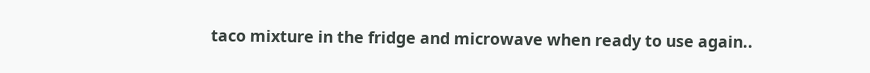taco mixture in the fridge and microwave when ready to use again..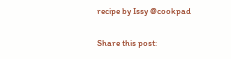recipe by Issy @cookpad

Share this post: